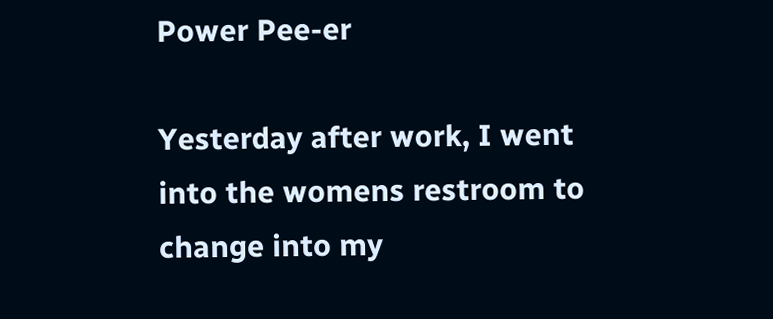Power Pee-er

Yesterday after work, I went into the womens restroom to change into my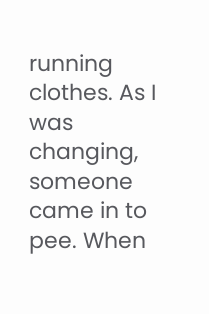running clothes. As I was changing, someone came in to pee. When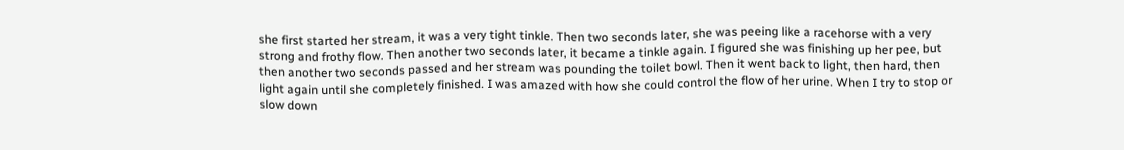she first started her stream, it was a very tight tinkle. Then two seconds later, she was peeing like a racehorse with a very strong and frothy flow. Then another two seconds later, it became a tinkle again. I figured she was finishing up her pee, but then another two seconds passed and her stream was pounding the toilet bowl. Then it went back to light, then hard, then light again until she completely finished. I was amazed with how she could control the flow of her urine. When I try to stop or slow down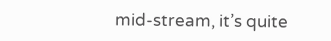mid-stream, it’s quite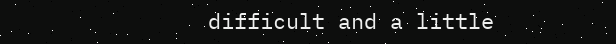difficult and a little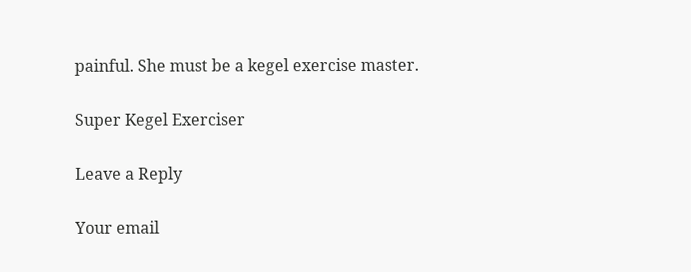painful. She must be a kegel exercise master.

Super Kegel Exerciser

Leave a Reply

Your email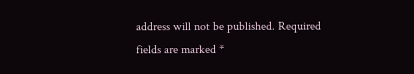address will not be published. Required fields are marked *